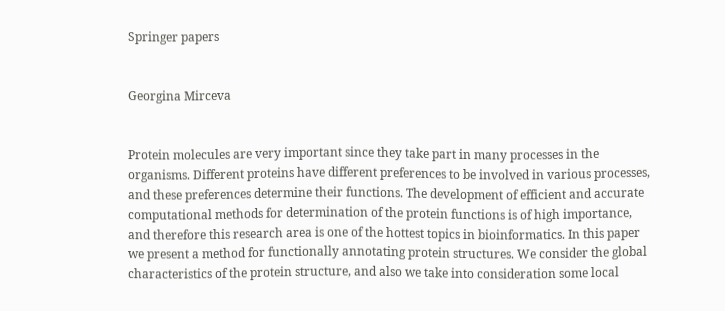Springer papers


Georgina Mirceva


Protein molecules are very important since they take part in many processes in the organisms. Different proteins have different preferences to be involved in various processes, and these preferences determine their functions. The development of efficient and accurate computational methods for determination of the protein functions is of high importance, and therefore this research area is one of the hottest topics in bioinformatics. In this paper we present a method for functionally annotating protein structures. We consider the global characteristics of the protein structure, and also we take into consideration some local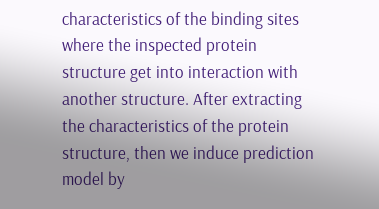characteristics of the binding sites where the inspected protein structure get into interaction with another structure. After extracting the characteristics of the protein structure, then we induce prediction model by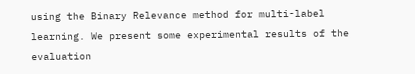using the Binary Relevance method for multi-label learning. We present some experimental results of the evaluation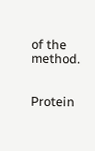of the method.


Protein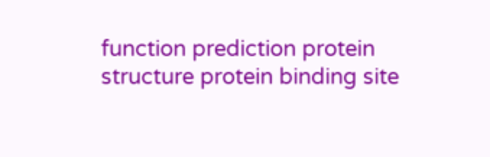function prediction protein structure protein binding site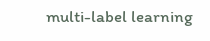multi-label learning